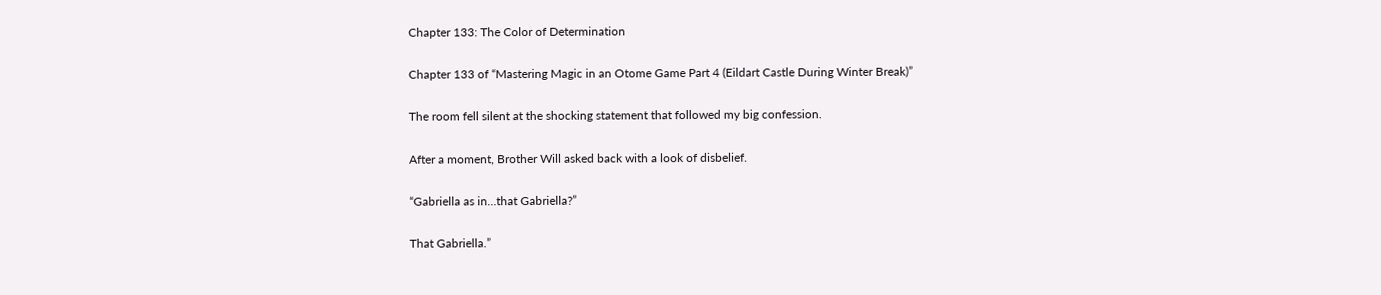Chapter 133: The Color of Determination

Chapter 133 of “Mastering Magic in an Otome Game Part 4 (Eildart Castle During Winter Break)”

The room fell silent at the shocking statement that followed my big confession.

After a moment, Brother Will asked back with a look of disbelief.

“Gabriella as in…that Gabriella?”

That Gabriella.”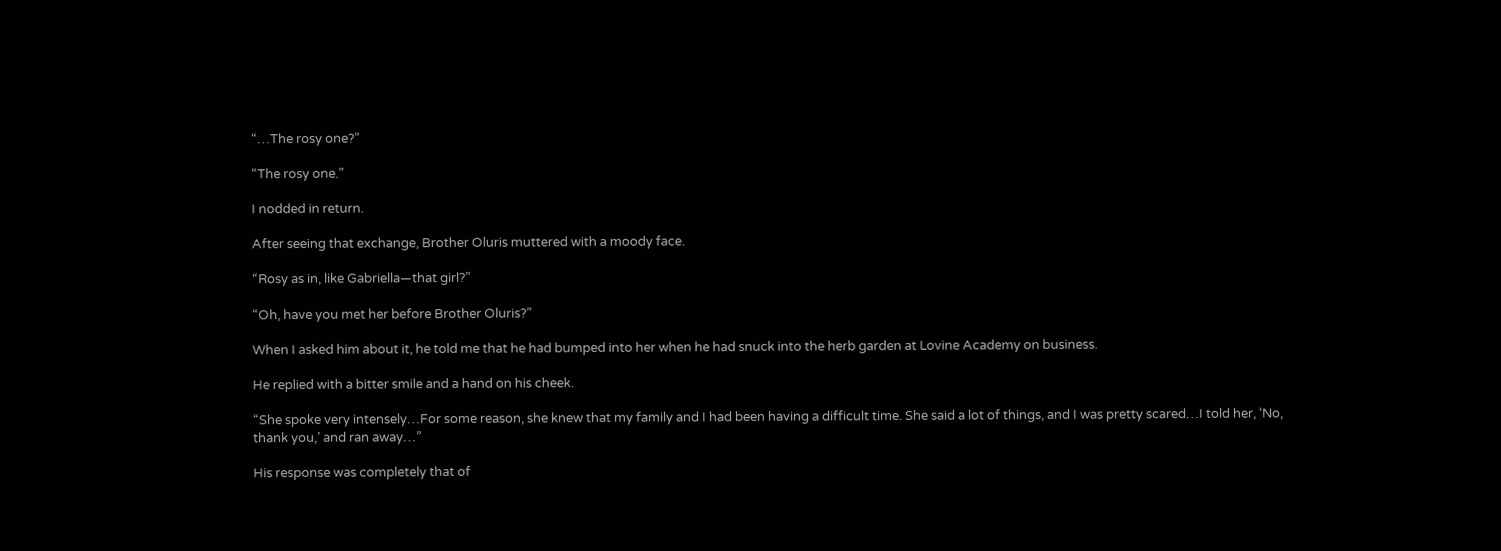“…The rosy one?”

“The rosy one.”

I nodded in return.

After seeing that exchange, Brother Oluris muttered with a moody face.

“Rosy as in, like Gabriella—that girl?”

“Oh, have you met her before Brother Oluris?”

When I asked him about it, he told me that he had bumped into her when he had snuck into the herb garden at Lovine Academy on business.

He replied with a bitter smile and a hand on his cheek.

“She spoke very intensely…For some reason, she knew that my family and I had been having a difficult time. She said a lot of things, and I was pretty scared…I told her, ‘No, thank you,’ and ran away…”

His response was completely that of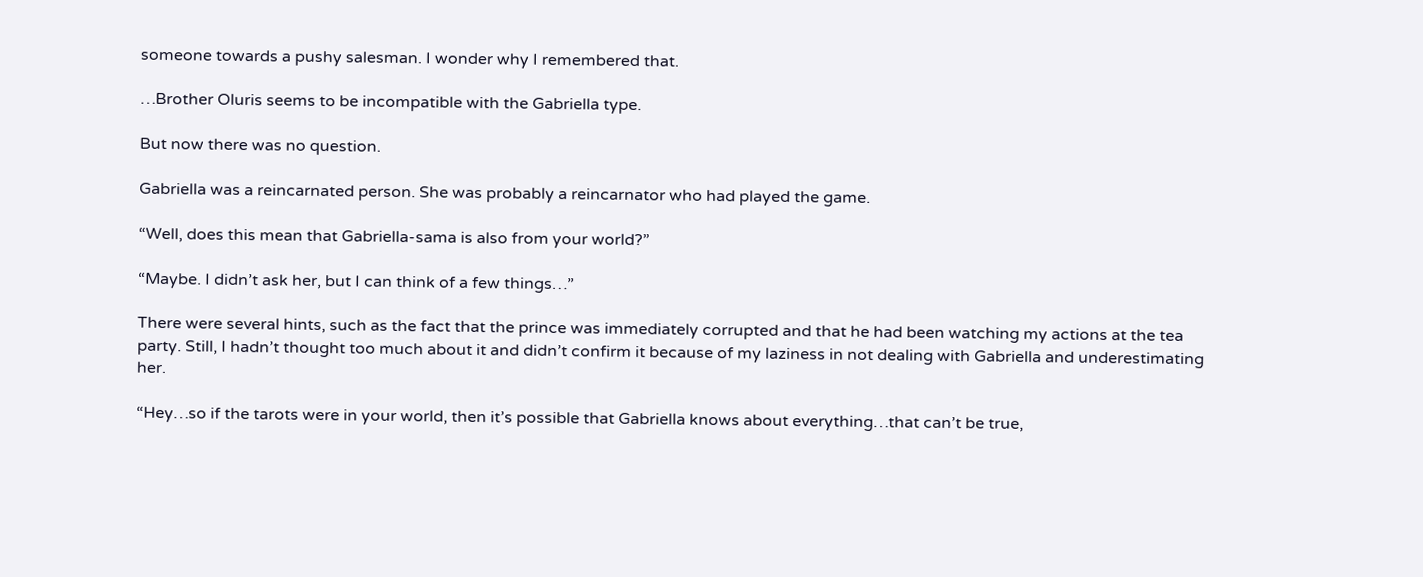someone towards a pushy salesman. I wonder why I remembered that.

…Brother Oluris seems to be incompatible with the Gabriella type.

But now there was no question.

Gabriella was a reincarnated person. She was probably a reincarnator who had played the game.

“Well, does this mean that Gabriella-sama is also from your world?”

“Maybe. I didn’t ask her, but I can think of a few things…”

There were several hints, such as the fact that the prince was immediately corrupted and that he had been watching my actions at the tea party. Still, I hadn’t thought too much about it and didn’t confirm it because of my laziness in not dealing with Gabriella and underestimating her.

“Hey…so if the tarots were in your world, then it’s possible that Gabriella knows about everything…that can’t be true,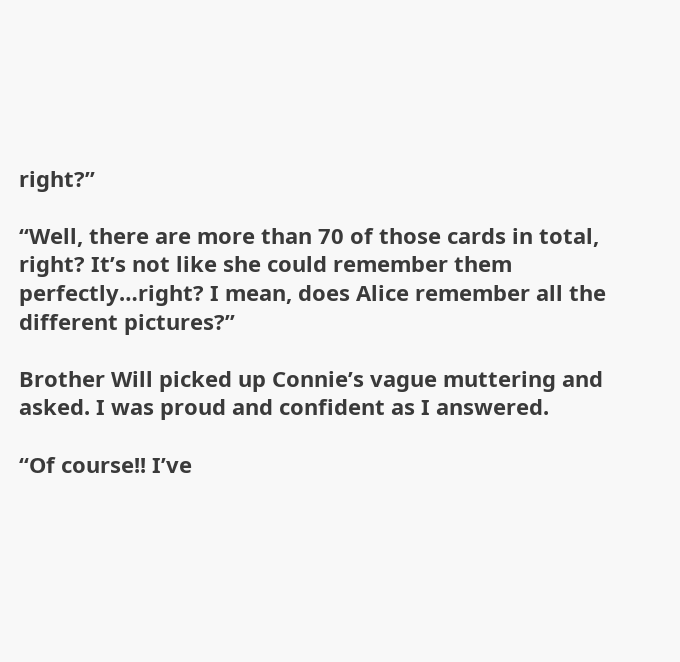right?”

“Well, there are more than 70 of those cards in total, right? It’s not like she could remember them perfectly…right? I mean, does Alice remember all the different pictures?”

Brother Will picked up Connie’s vague muttering and asked. I was proud and confident as I answered.

“Of course!! I’ve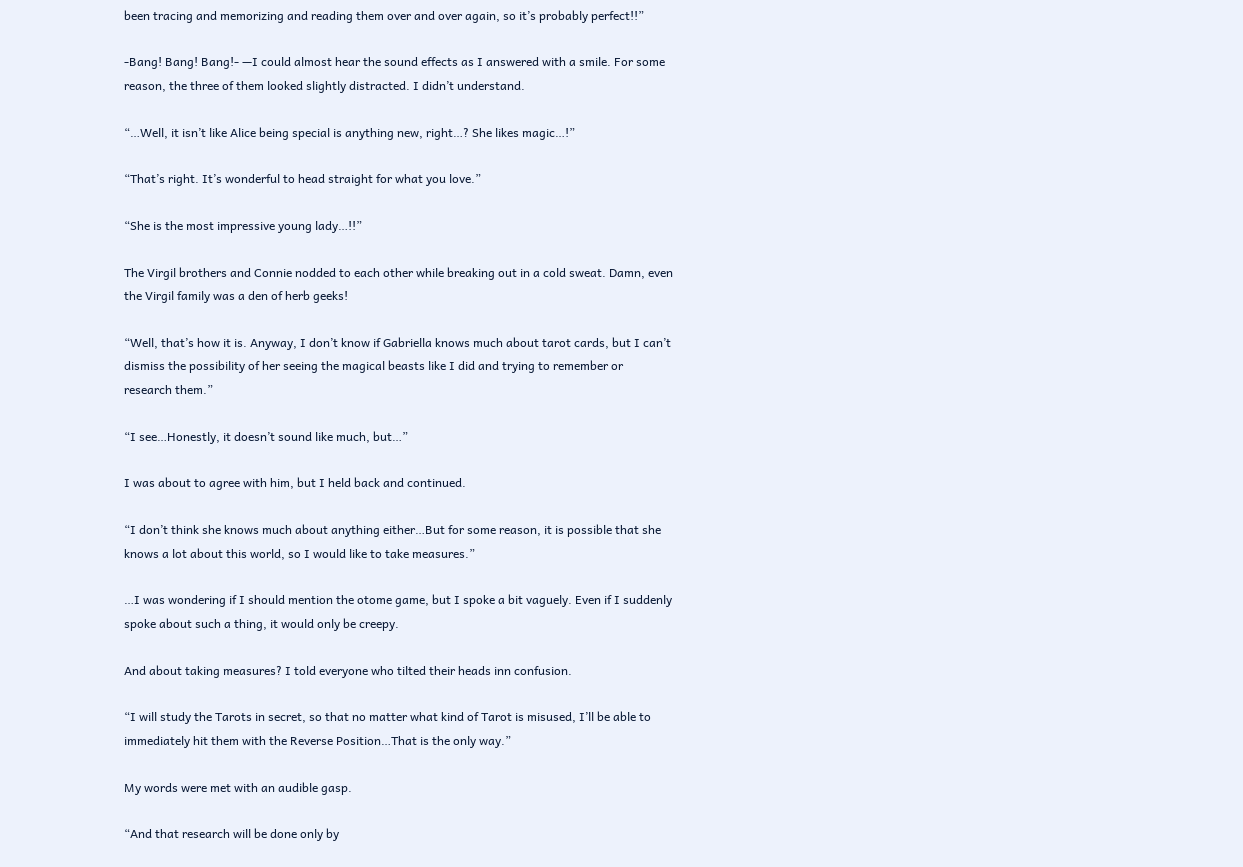been tracing and memorizing and reading them over and over again, so it’s probably perfect!!”

-Bang! Bang! Bang!- —I could almost hear the sound effects as I answered with a smile. For some reason, the three of them looked slightly distracted. I didn’t understand.

“…Well, it isn’t like Alice being special is anything new, right…? She likes magic…!”

“That’s right. It’s wonderful to head straight for what you love.”

“She is the most impressive young lady…!!”

The Virgil brothers and Connie nodded to each other while breaking out in a cold sweat. Damn, even the Virgil family was a den of herb geeks!

“Well, that’s how it is. Anyway, I don’t know if Gabriella knows much about tarot cards, but I can’t dismiss the possibility of her seeing the magical beasts like I did and trying to remember or research them.”

“I see…Honestly, it doesn’t sound like much, but…”

I was about to agree with him, but I held back and continued.

“I don’t think she knows much about anything either…But for some reason, it is possible that she knows a lot about this world, so I would like to take measures.”

…I was wondering if I should mention the otome game, but I spoke a bit vaguely. Even if I suddenly spoke about such a thing, it would only be creepy.

And about taking measures? I told everyone who tilted their heads inn confusion.

“I will study the Tarots in secret, so that no matter what kind of Tarot is misused, I’ll be able to immediately hit them with the Reverse Position…That is the only way.”

My words were met with an audible gasp.

“And that research will be done only by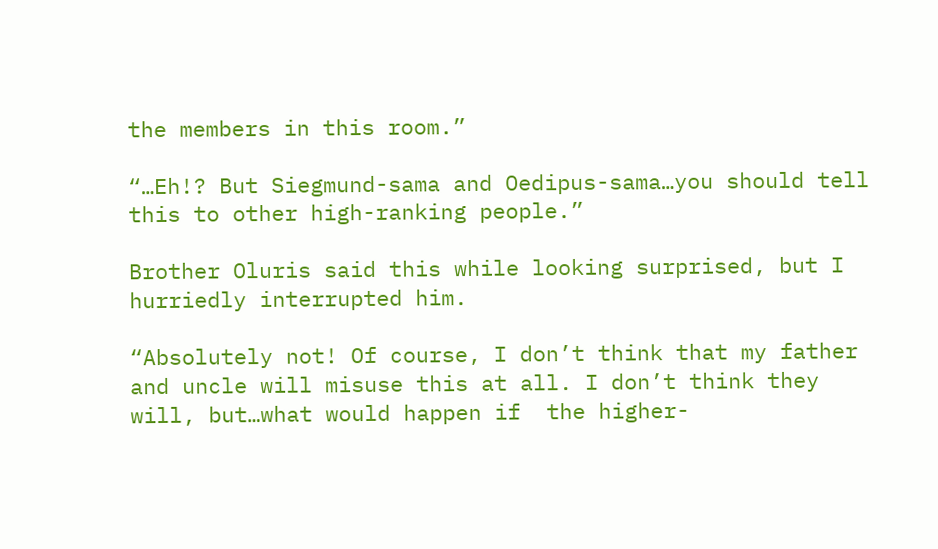the members in this room.”

“…Eh!? But Siegmund-sama and Oedipus-sama…you should tell this to other high-ranking people.”

Brother Oluris said this while looking surprised, but I hurriedly interrupted him.

“Absolutely not! Of course, I don’t think that my father and uncle will misuse this at all. I don’t think they will, but…what would happen if  the higher-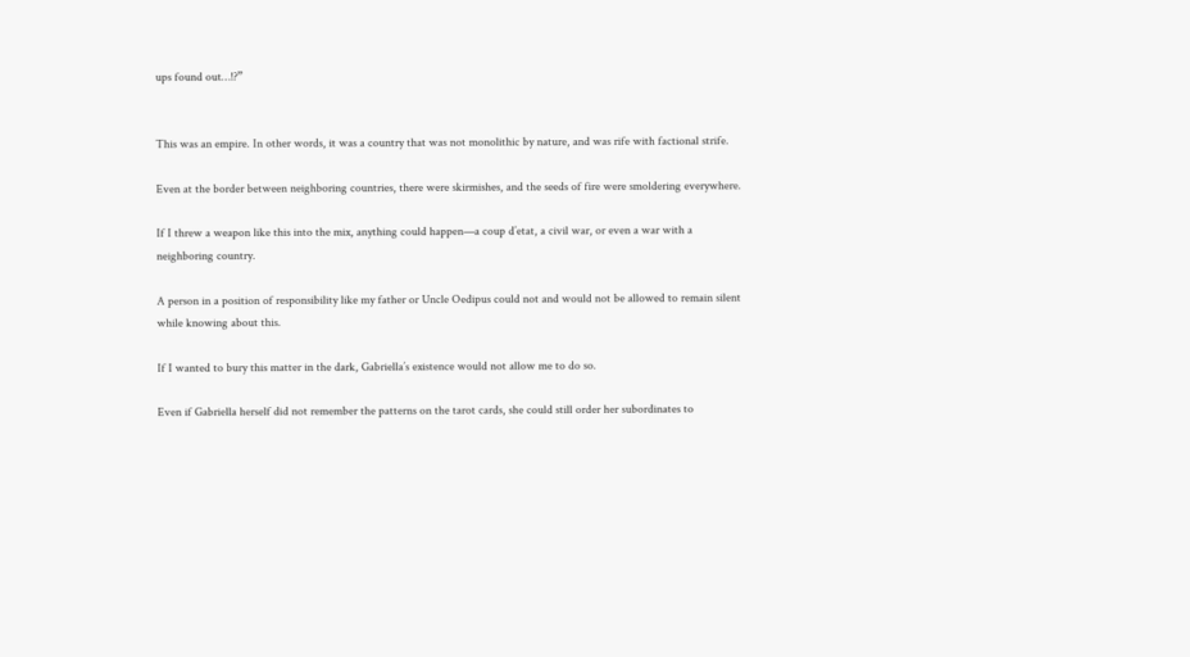ups found out…!?”


This was an empire. In other words, it was a country that was not monolithic by nature, and was rife with factional strife.

Even at the border between neighboring countries, there were skirmishes, and the seeds of fire were smoldering everywhere.

If I threw a weapon like this into the mix, anything could happen—a coup d’etat, a civil war, or even a war with a neighboring country.

A person in a position of responsibility like my father or Uncle Oedipus could not and would not be allowed to remain silent while knowing about this.

If I wanted to bury this matter in the dark, Gabriella’s existence would not allow me to do so.

Even if Gabriella herself did not remember the patterns on the tarot cards, she could still order her subordinates to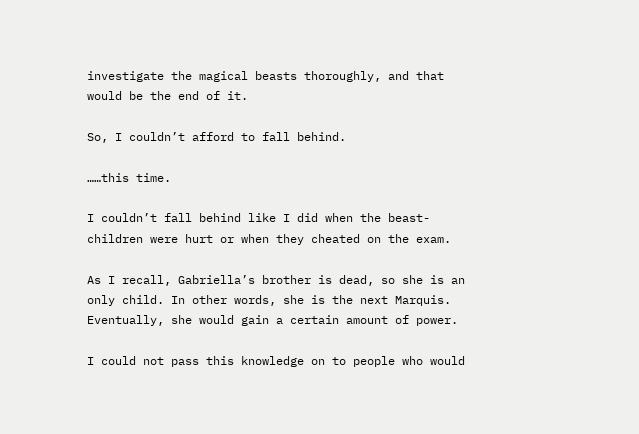investigate the magical beasts thoroughly, and that would be the end of it.

So, I couldn’t afford to fall behind.

……this time.

I couldn’t fall behind like I did when the beast-children were hurt or when they cheated on the exam.

As I recall, Gabriella’s brother is dead, so she is an only child. In other words, she is the next Marquis. Eventually, she would gain a certain amount of power.

I could not pass this knowledge on to people who would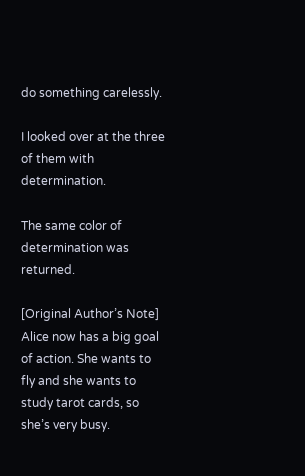do something carelessly.

I looked over at the three of them with determination.

The same color of determination was returned.

[Original Author’s Note] Alice now has a big goal of action. She wants to fly and she wants to study tarot cards, so she’s very busy.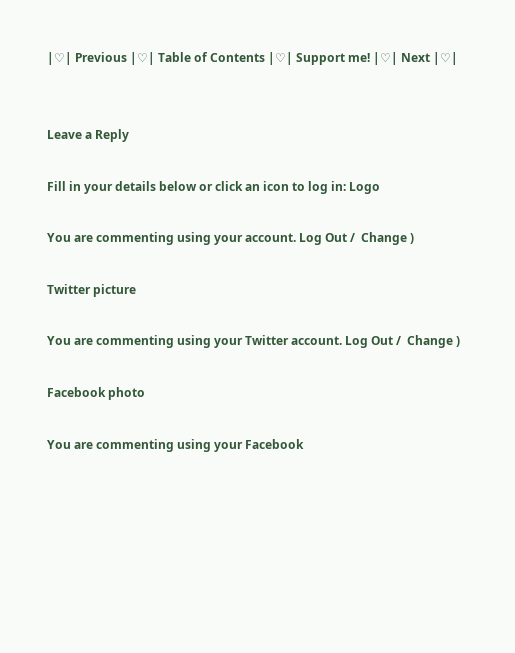|♡| Previous |♡| Table of Contents |♡| Support me! |♡| Next |♡|


Leave a Reply

Fill in your details below or click an icon to log in: Logo

You are commenting using your account. Log Out /  Change )

Twitter picture

You are commenting using your Twitter account. Log Out /  Change )

Facebook photo

You are commenting using your Facebook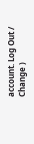account. Log Out /  Change )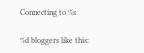Connecting to %s

%d bloggers like this: